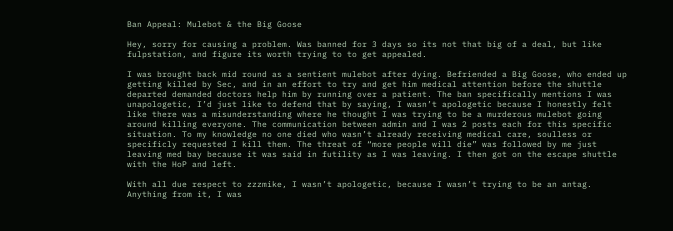Ban Appeal: Mulebot & the Big Goose

Hey, sorry for causing a problem. Was banned for 3 days so its not that big of a deal, but like fulpstation, and figure its worth trying to to get appealed.

I was brought back mid round as a sentient mulebot after dying. Befriended a Big Goose, who ended up getting killed by Sec, and in an effort to try and get him medical attention before the shuttle departed demanded doctors help him by running over a patient. The ban specifically mentions I was unapologetic, I’d just like to defend that by saying, I wasn’t apologetic because I honestly felt like there was a misunderstanding where he thought I was trying to be a murderous mulebot going around killing everyone. The communication between admin and I was 2 posts each for this specific situation. To my knowledge no one died who wasn’t already receiving medical care, soulless or specificly requested I kill them. The threat of “more people will die” was followed by me just leaving med bay because it was said in futility as I was leaving. I then got on the escape shuttle with the HoP and left.

With all due respect to zzzmike, I wasn’t apologetic, because I wasn’t trying to be an antag. Anything from it, I was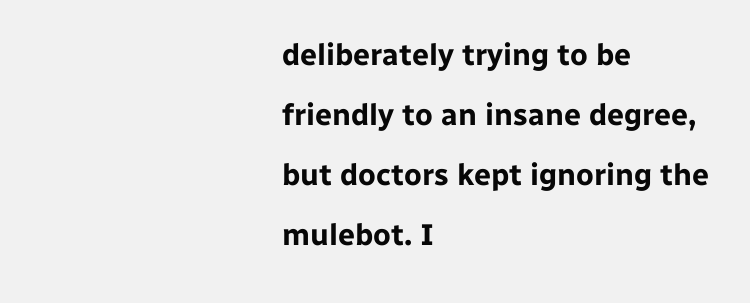deliberately trying to be friendly to an insane degree, but doctors kept ignoring the mulebot. I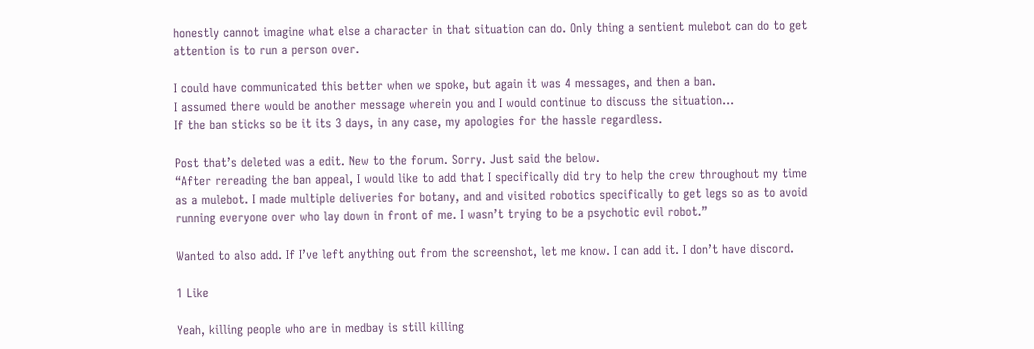honestly cannot imagine what else a character in that situation can do. Only thing a sentient mulebot can do to get attention is to run a person over.

I could have communicated this better when we spoke, but again it was 4 messages, and then a ban.
I assumed there would be another message wherein you and I would continue to discuss the situation…
If the ban sticks so be it its 3 days, in any case, my apologies for the hassle regardless.

Post that’s deleted was a edit. New to the forum. Sorry. Just said the below.
“After rereading the ban appeal, I would like to add that I specifically did try to help the crew throughout my time as a mulebot. I made multiple deliveries for botany, and and visited robotics specifically to get legs so as to avoid running everyone over who lay down in front of me. I wasn’t trying to be a psychotic evil robot.”

Wanted to also add. If I’ve left anything out from the screenshot, let me know. I can add it. I don’t have discord.

1 Like

Yeah, killing people who are in medbay is still killing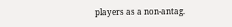players as a non-antag.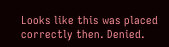Looks like this was placed correctly then. Denied.